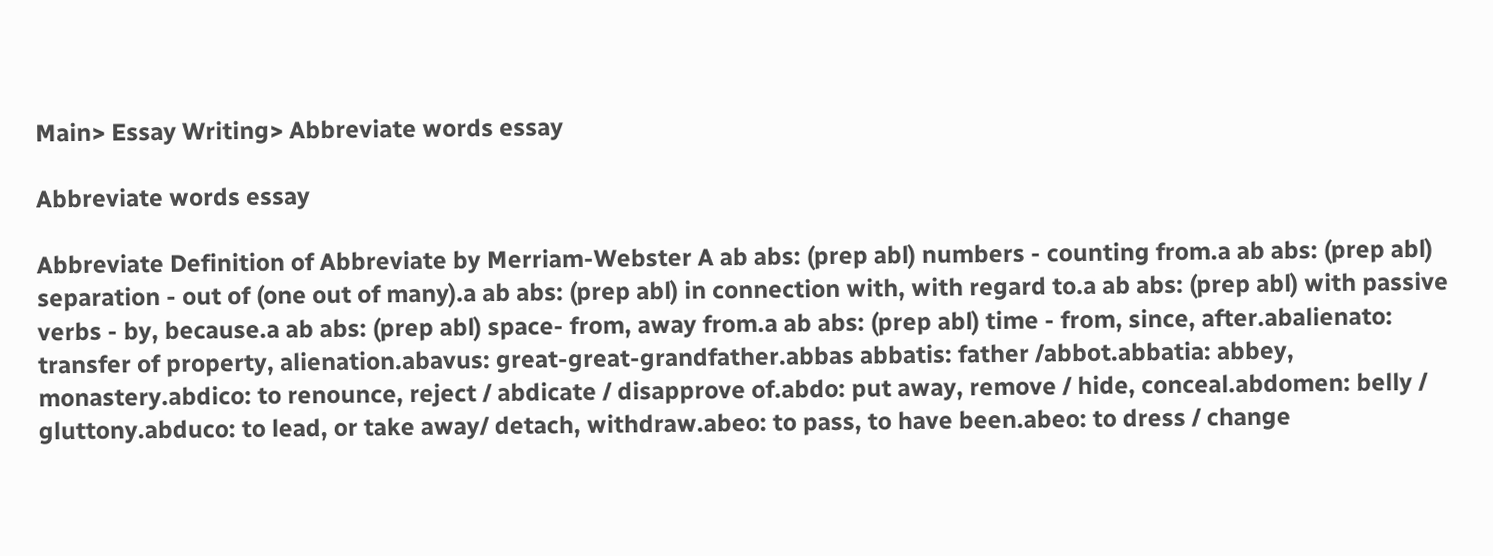Main> Essay Writing> Abbreviate words essay

Abbreviate words essay

Abbreviate Definition of Abbreviate by Merriam-Webster A ab abs: (prep abl) numbers - counting from.a ab abs: (prep abl) separation - out of (one out of many).a ab abs: (prep abl) in connection with, with regard to.a ab abs: (prep abl) with passive verbs - by, because.a ab abs: (prep abl) space- from, away from.a ab abs: (prep abl) time - from, since, after.abalienato: transfer of property, alienation.abavus: great-great-grandfather.abbas abbatis: father /abbot.abbatia: abbey, monastery.abdico: to renounce, reject / abdicate / disapprove of.abdo: put away, remove / hide, conceal.abdomen: belly / gluttony.abduco: to lead, or take away/ detach, withdraw.abeo: to pass, to have been.abeo: to dress / change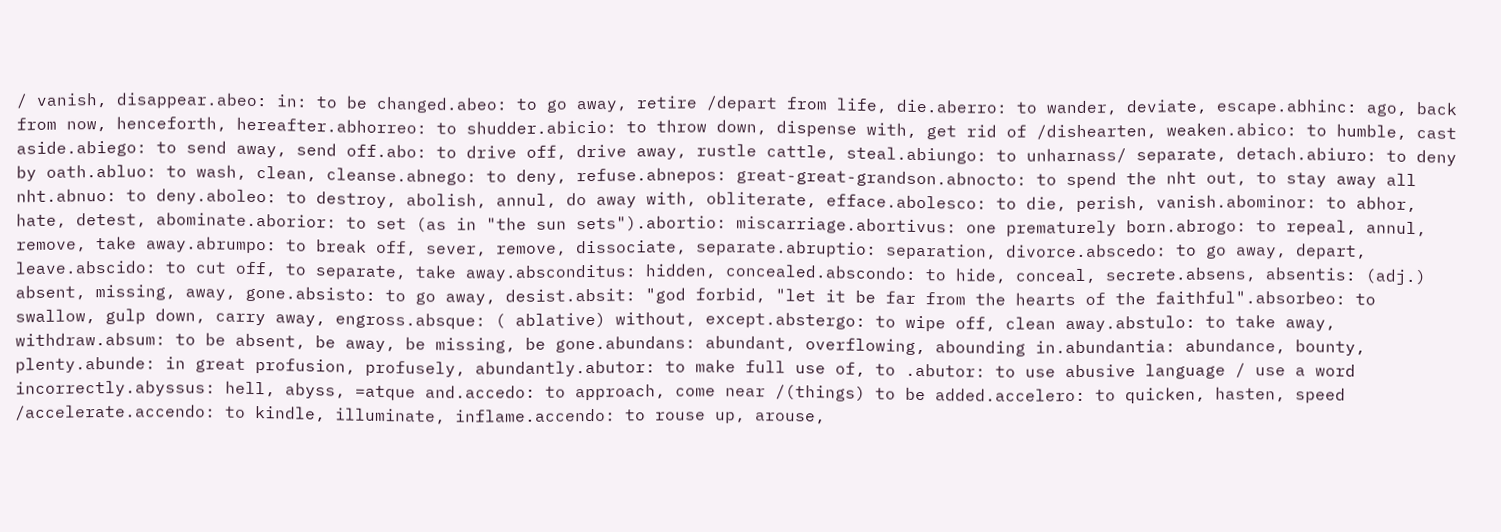/ vanish, disappear.abeo: in: to be changed.abeo: to go away, retire /depart from life, die.aberro: to wander, deviate, escape.abhinc: ago, back from now, henceforth, hereafter.abhorreo: to shudder.abicio: to throw down, dispense with, get rid of /dishearten, weaken.abico: to humble, cast aside.abiego: to send away, send off.abo: to drive off, drive away, rustle cattle, steal.abiungo: to unharnass/ separate, detach.abiuro: to deny by oath.abluo: to wash, clean, cleanse.abnego: to deny, refuse.abnepos: great-great-grandson.abnocto: to spend the nht out, to stay away all nht.abnuo: to deny.aboleo: to destroy, abolish, annul, do away with, obliterate, efface.abolesco: to die, perish, vanish.abominor: to abhor, hate, detest, abominate.aborior: to set (as in "the sun sets").abortio: miscarriage.abortivus: one prematurely born.abrogo: to repeal, annul, remove, take away.abrumpo: to break off, sever, remove, dissociate, separate.abruptio: separation, divorce.abscedo: to go away, depart, leave.abscido: to cut off, to separate, take away.absconditus: hidden, concealed.abscondo: to hide, conceal, secrete.absens, absentis: (adj.) absent, missing, away, gone.absisto: to go away, desist.absit: "god forbid, "let it be far from the hearts of the faithful".absorbeo: to swallow, gulp down, carry away, engross.absque: ( ablative) without, except.abstergo: to wipe off, clean away.abstulo: to take away, withdraw.absum: to be absent, be away, be missing, be gone.abundans: abundant, overflowing, abounding in.abundantia: abundance, bounty, plenty.abunde: in great profusion, profusely, abundantly.abutor: to make full use of, to .abutor: to use abusive language / use a word incorrectly.abyssus: hell, abyss, =atque and.accedo: to approach, come near /(things) to be added.accelero: to quicken, hasten, speed /accelerate.accendo: to kindle, illuminate, inflame.accendo: to rouse up, arouse,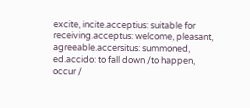excite, incite.acceptius: suitable for receiving.acceptus: welcome, pleasant, agreeable.accersitus: summoned, ed.accido: to fall down /to happen, occur /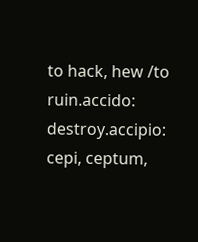to hack, hew /to ruin.accido: destroy.accipio: cepi, ceptum,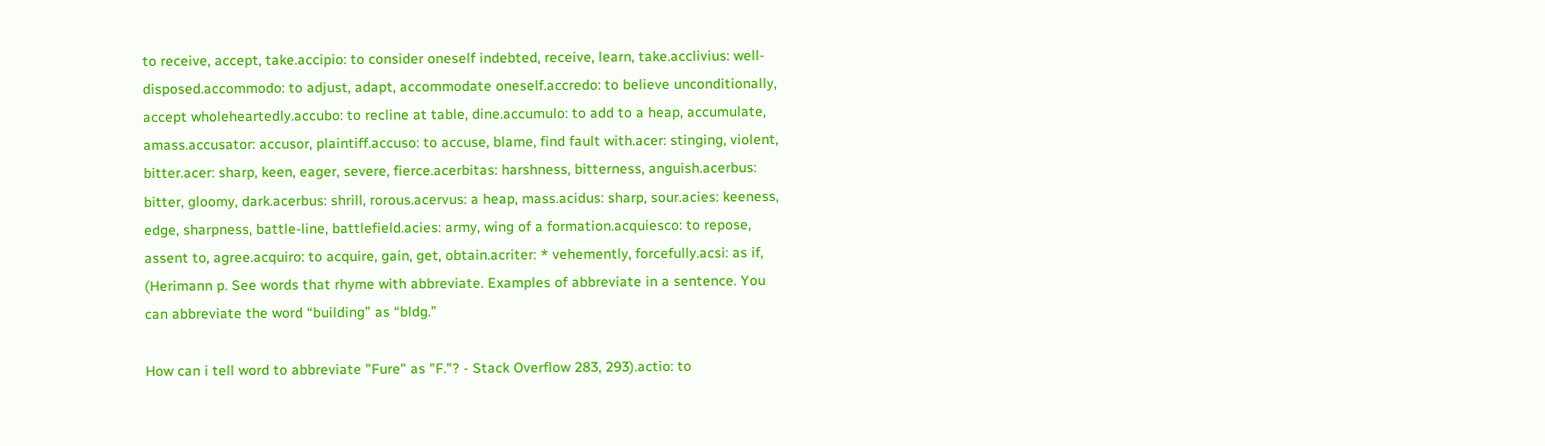to receive, accept, take.accipio: to consider oneself indebted, receive, learn, take.acclivius: well-disposed.accommodo: to adjust, adapt, accommodate oneself.accredo: to believe unconditionally, accept wholeheartedly.accubo: to recline at table, dine.accumulo: to add to a heap, accumulate, amass.accusator: accusor, plaintiff.accuso: to accuse, blame, find fault with.acer: stinging, violent, bitter.acer: sharp, keen, eager, severe, fierce.acerbitas: harshness, bitterness, anguish.acerbus: bitter, gloomy, dark.acerbus: shrill, rorous.acervus: a heap, mass.acidus: sharp, sour.acies: keeness, edge, sharpness, battle-line, battlefield.acies: army, wing of a formation.acquiesco: to repose, assent to, agree.acquiro: to acquire, gain, get, obtain.acriter: * vehemently, forcefully.acsi: as if, (Herimann p. See words that rhyme with abbreviate. Examples of abbreviate in a sentence. You can abbreviate the word “building” as “bldg.”

How can i tell word to abbreviate "Fure" as "F."? - Stack Overflow 283, 293).actio: to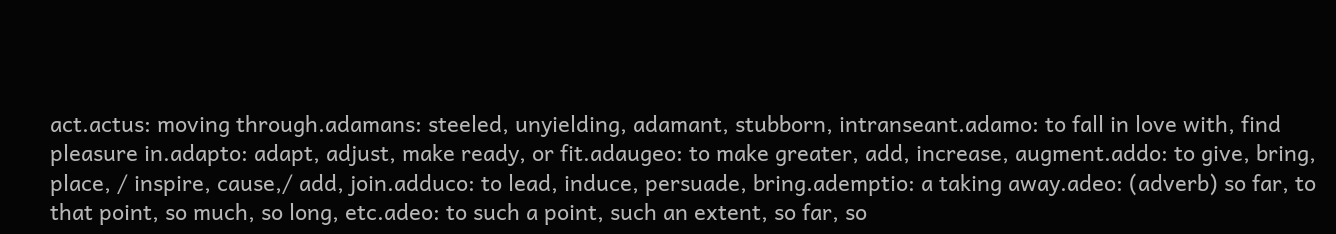act.actus: moving through.adamans: steeled, unyielding, adamant, stubborn, intranseant.adamo: to fall in love with, find pleasure in.adapto: adapt, adjust, make ready, or fit.adaugeo: to make greater, add, increase, augment.addo: to give, bring, place, / inspire, cause,/ add, join.adduco: to lead, induce, persuade, bring.ademptio: a taking away.adeo: (adverb) so far, to that point, so much, so long, etc.adeo: to such a point, such an extent, so far, so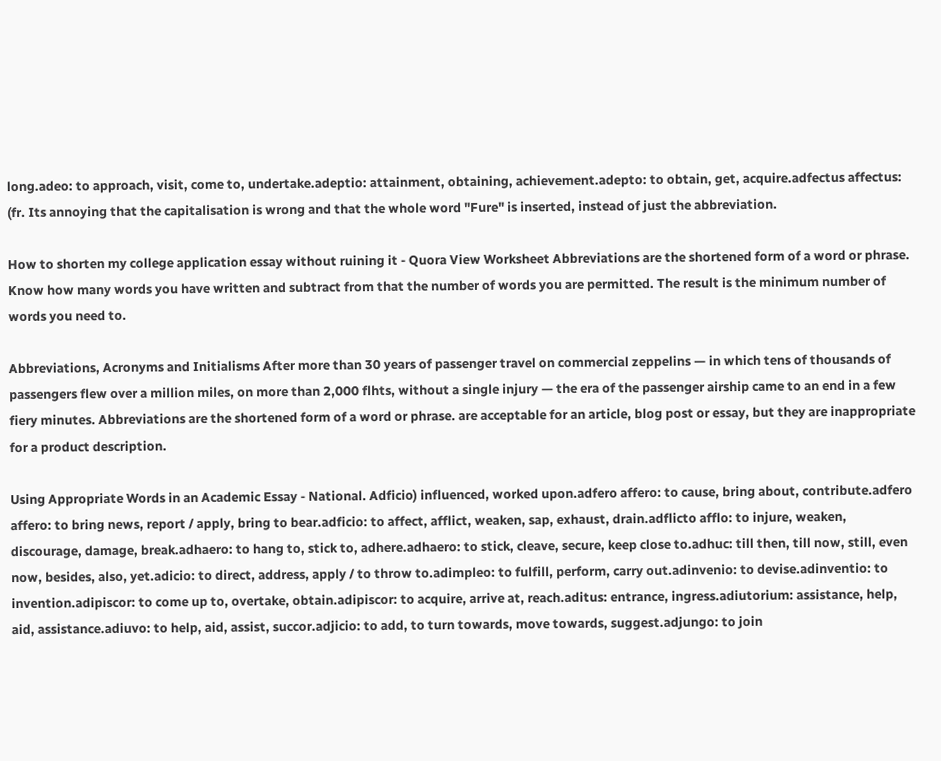long.adeo: to approach, visit, come to, undertake.adeptio: attainment, obtaining, achievement.adepto: to obtain, get, acquire.adfectus affectus: (fr. Its annoying that the capitalisation is wrong and that the whole word "Fure" is inserted, instead of just the abbreviation.

How to shorten my college application essay without ruining it - Quora View Worksheet Abbreviations are the shortened form of a word or phrase. Know how many words you have written and subtract from that the number of words you are permitted. The result is the minimum number of words you need to.

Abbreviations, Acronyms and Initialisms After more than 30 years of passenger travel on commercial zeppelins — in which tens of thousands of passengers flew over a million miles, on more than 2,000 flhts, without a single injury — the era of the passenger airship came to an end in a few fiery minutes. Abbreviations are the shortened form of a word or phrase. are acceptable for an article, blog post or essay, but they are inappropriate for a product description.

Using Appropriate Words in an Academic Essay - National. Adficio) influenced, worked upon.adfero affero: to cause, bring about, contribute.adfero affero: to bring news, report / apply, bring to bear.adficio: to affect, afflict, weaken, sap, exhaust, drain.adflicto afflo: to injure, weaken, discourage, damage, break.adhaero: to hang to, stick to, adhere.adhaero: to stick, cleave, secure, keep close to.adhuc: till then, till now, still, even now, besides, also, yet.adicio: to direct, address, apply / to throw to.adimpleo: to fulfill, perform, carry out.adinvenio: to devise.adinventio: to invention.adipiscor: to come up to, overtake, obtain.adipiscor: to acquire, arrive at, reach.aditus: entrance, ingress.adiutorium: assistance, help, aid, assistance.adiuvo: to help, aid, assist, succor.adjicio: to add, to turn towards, move towards, suggest.adjungo: to join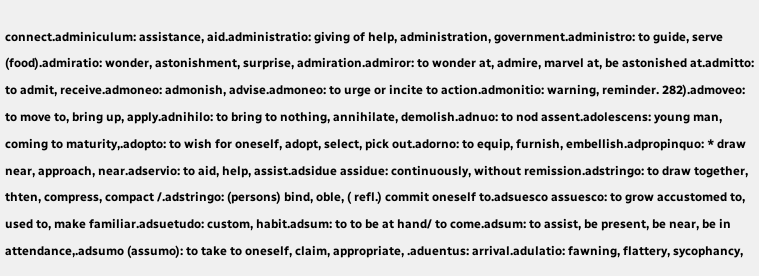connect.adminiculum: assistance, aid.administratio: giving of help, administration, government.administro: to guide, serve (food).admiratio: wonder, astonishment, surprise, admiration.admiror: to wonder at, admire, marvel at, be astonished at.admitto: to admit, receive.admoneo: admonish, advise.admoneo: to urge or incite to action.admonitio: warning, reminder. 282).admoveo: to move to, bring up, apply.adnihilo: to bring to nothing, annihilate, demolish.adnuo: to nod assent.adolescens: young man, coming to maturity,.adopto: to wish for oneself, adopt, select, pick out.adorno: to equip, furnish, embellish.adpropinquo: * draw near, approach, near.adservio: to aid, help, assist.adsidue assidue: continuously, without remission.adstringo: to draw together, thten, compress, compact /.adstringo: (persons) bind, oble, ( refl.) commit oneself to.adsuesco assuesco: to grow accustomed to, used to, make familiar.adsuetudo: custom, habit.adsum: to to be at hand/ to come.adsum: to assist, be present, be near, be in attendance,.adsumo (assumo): to take to oneself, claim, appropriate, .aduentus: arrival.adulatio: fawning, flattery, sycophancy,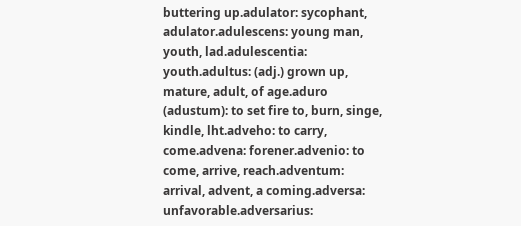buttering up.adulator: sycophant, adulator.adulescens: young man, youth, lad.adulescentia: youth.adultus: (adj.) grown up, mature, adult, of age.aduro (adustum): to set fire to, burn, singe, kindle, lht.adveho: to carry, come.advena: forener.advenio: to come, arrive, reach.adventum: arrival, advent, a coming.adversa: unfavorable.adversarius: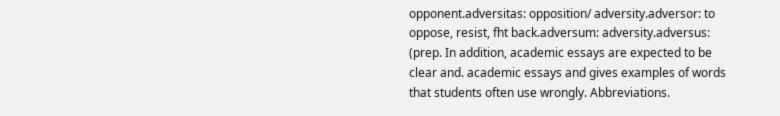opponent.adversitas: opposition/ adversity.adversor: to oppose, resist, fht back.adversum: adversity.adversus: (prep. In addition, academic essays are expected to be clear and. academic essays and gives examples of words that students often use wrongly. Abbreviations.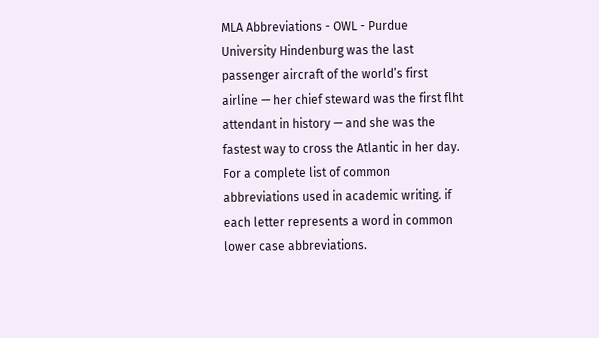MLA Abbreviations - OWL - Purdue University Hindenburg was the last passenger aircraft of the world’s first airline — her chief steward was the first flht attendant in history — and she was the fastest way to cross the Atlantic in her day. For a complete list of common abbreviations used in academic writing. if each letter represents a word in common lower case abbreviations.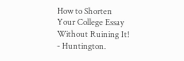How to Shorten Your College Essay Without Ruining It! - Huntington.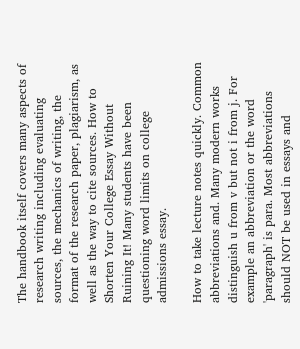The handbook itself covers many aspects of research writing including evaluating sources, the mechanics of writing, the format of the research paper, plagiarism, as well as the way to cite sources. How to Shorten Your College Essay Without Ruining It! Many students have been questioning word limits on college admissions essay.

How to take lecture notes quickly. Common abbreviations and. Many modern works distinguish u from v but not i from j. For example an abbreviation or the word 'paragraph' is para. Most abbreviations should NOT be used in essays and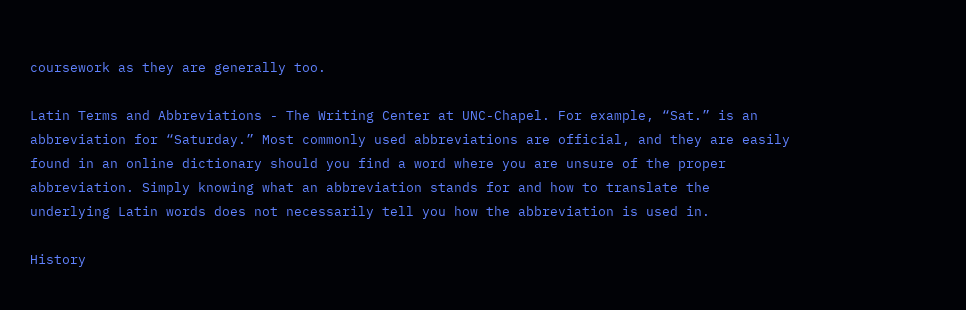coursework as they are generally too.

Latin Terms and Abbreviations - The Writing Center at UNC-Chapel. For example, “Sat.” is an abbreviation for “Saturday.” Most commonly used abbreviations are official, and they are easily found in an online dictionary should you find a word where you are unsure of the proper abbreviation. Simply knowing what an abbreviation stands for and how to translate the underlying Latin words does not necessarily tell you how the abbreviation is used in.

History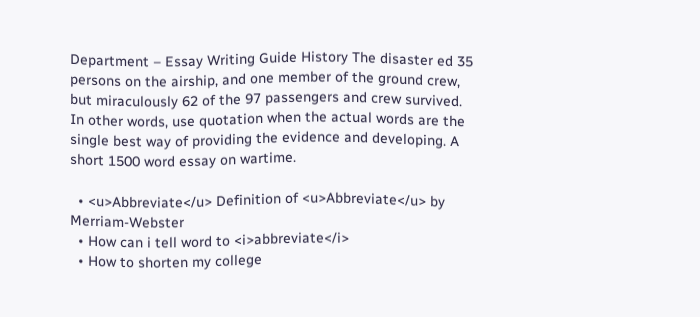Department – Essay Writing Guide History The disaster ed 35 persons on the airship, and one member of the ground crew, but miraculously 62 of the 97 passengers and crew survived. In other words, use quotation when the actual words are the single best way of providing the evidence and developing. A short 1500 word essay on wartime.

  • <u>Abbreviate</u> Definition of <u>Abbreviate</u> by Merriam-Webster
  • How can i tell word to <i>abbreviate</i>
  • How to shorten my college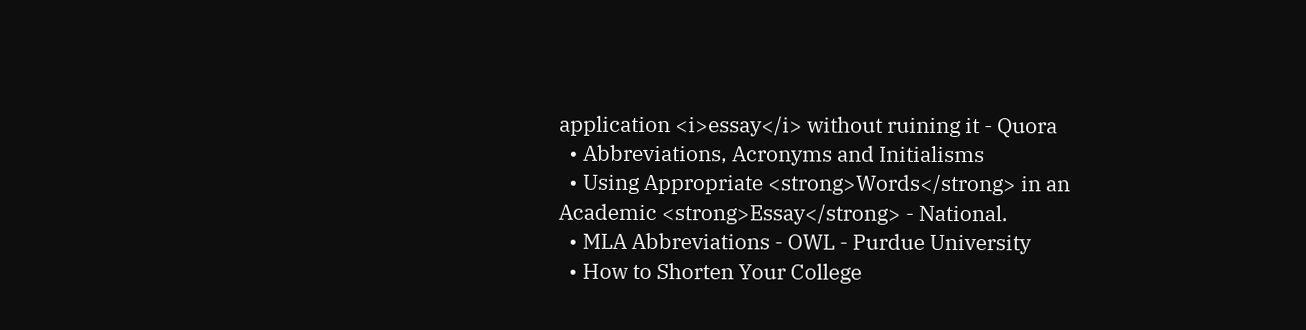application <i>essay</i> without ruining it - Quora
  • Abbreviations, Acronyms and Initialisms
  • Using Appropriate <strong>Words</strong> in an Academic <strong>Essay</strong> - National.
  • MLA Abbreviations - OWL - Purdue University
  • How to Shorten Your College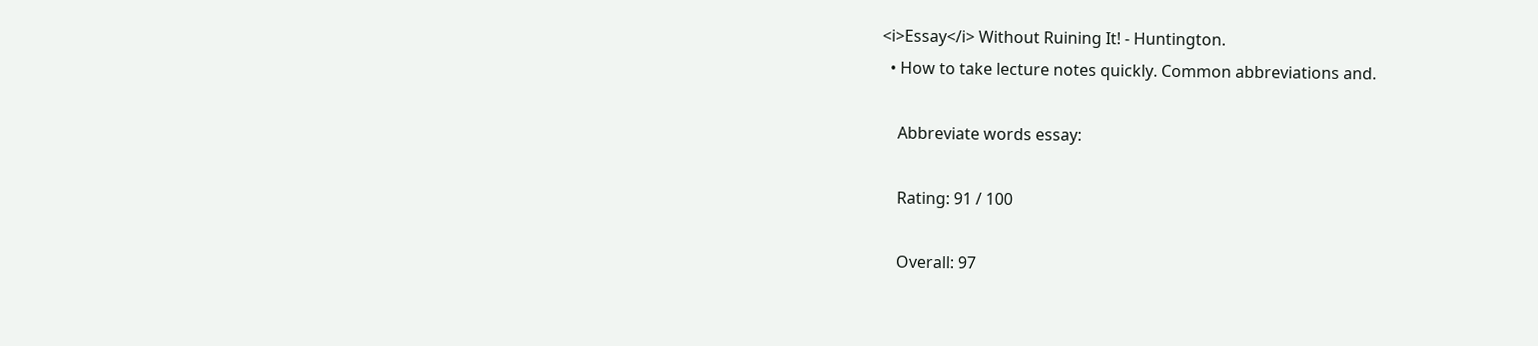<i>Essay</i> Without Ruining It! - Huntington.
  • How to take lecture notes quickly. Common abbreviations and.

    Abbreviate words essay:

    Rating: 91 / 100

    Overall: 97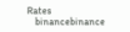Rates
    binancebinance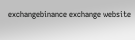exchangebinance exchange website